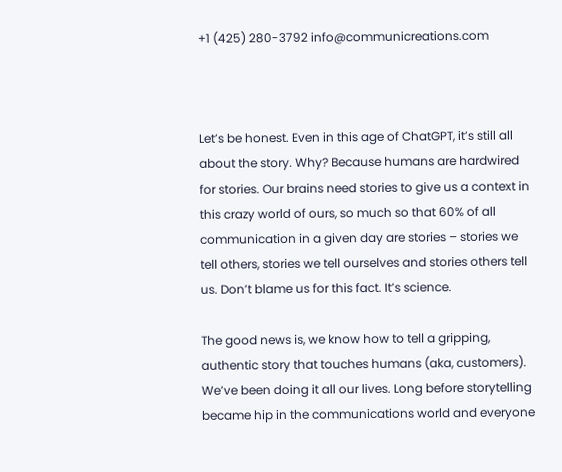+1 (425) 280-3792 info@communicreations.com



Let’s be honest. Even in this age of ChatGPT, it’s still all about the story. Why? Because humans are hardwired for stories. Our brains need stories to give us a context in this crazy world of ours, so much so that 60% of all communication in a given day are stories – stories we tell others, stories we tell ourselves and stories others tell us. Don’t blame us for this fact. It’s science.

The good news is, we know how to tell a gripping, authentic story that touches humans (aka, customers). We’ve been doing it all our lives. Long before storytelling became hip in the communications world and everyone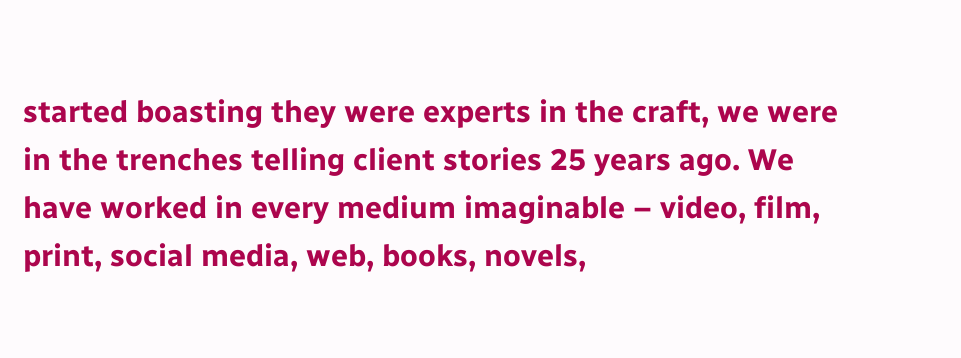started boasting they were experts in the craft, we were in the trenches telling client stories 25 years ago. We have worked in every medium imaginable – video, film, print, social media, web, books, novels,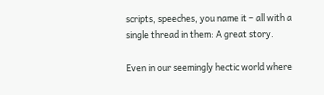scripts, speeches, you name it – all with a single thread in them: A great story.

Even in our seemingly hectic world where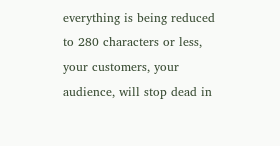everything is being reduced to 280 characters or less, your customers, your audience, will stop dead in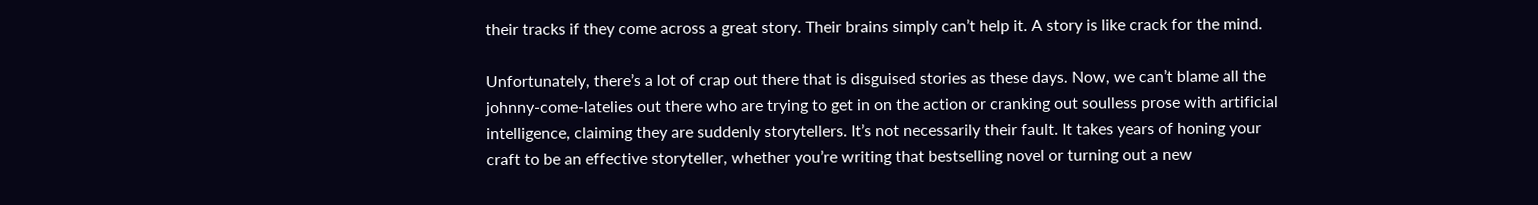their tracks if they come across a great story. Their brains simply can’t help it. A story is like crack for the mind.

Unfortunately, there’s a lot of crap out there that is disguised stories as these days. Now, we can’t blame all the johnny-come-latelies out there who are trying to get in on the action or cranking out soulless prose with artificial intelligence, claiming they are suddenly storytellers. It’s not necessarily their fault. It takes years of honing your craft to be an effective storyteller, whether you’re writing that bestselling novel or turning out a new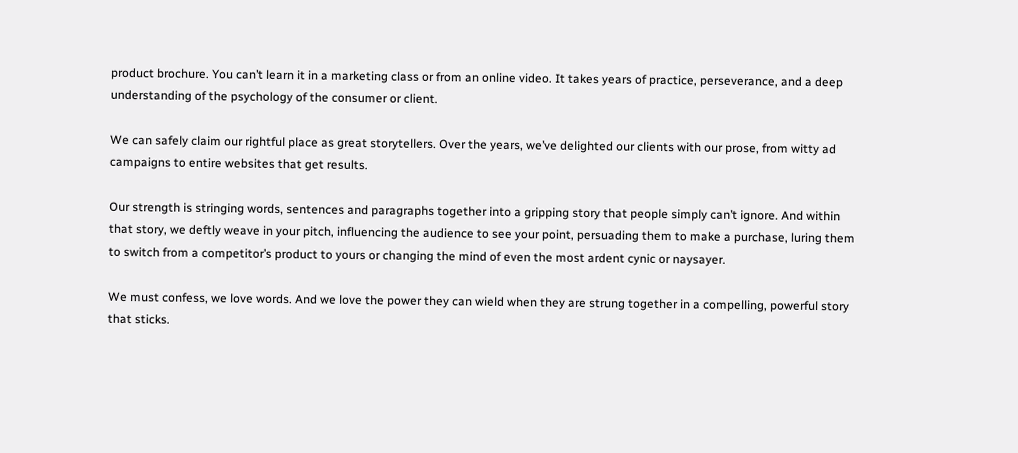product brochure. You can’t learn it in a marketing class or from an online video. It takes years of practice, perseverance, and a deep understanding of the psychology of the consumer or client.

We can safely claim our rightful place as great storytellers. Over the years, we’ve delighted our clients with our prose, from witty ad campaigns to entire websites that get results.

Our strength is stringing words, sentences and paragraphs together into a gripping story that people simply can’t ignore. And within that story, we deftly weave in your pitch, influencing the audience to see your point, persuading them to make a purchase, luring them to switch from a competitor’s product to yours or changing the mind of even the most ardent cynic or naysayer.

We must confess, we love words. And we love the power they can wield when they are strung together in a compelling, powerful story that sticks.